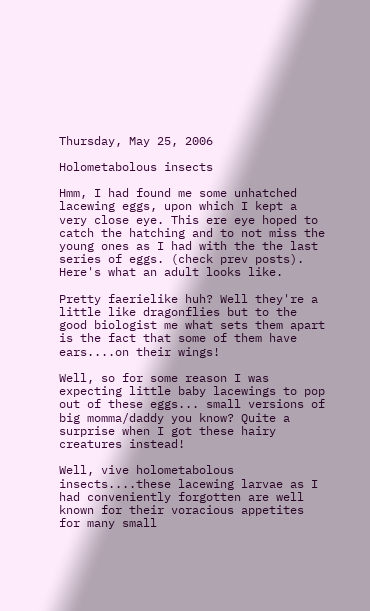Thursday, May 25, 2006

Holometabolous insects

Hmm, I had found me some unhatched lacewing eggs, upon which I kept a very close eye. This ere eye hoped to catch the hatching and to not miss the young ones as I had with the the last series of eggs. (check prev posts). Here's what an adult looks like.

Pretty faerielike huh? Well they're a little like dragonflies but to the good biologist me what sets them apart is the fact that some of them have ears....on their wings!

Well, so for some reason I was expecting little baby lacewings to pop out of these eggs... small versions of big momma/daddy you know? Quite a surprise when I got these hairy creatures instead!

Well, vive holometabolous insects....these lacewing larvae as I had conveniently forgotten are well known for their voracious appetites for many small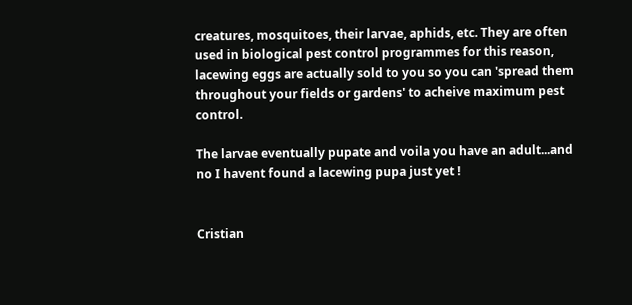creatures, mosquitoes, their larvae, aphids, etc. They are often used in biological pest control programmes for this reason, lacewing eggs are actually sold to you so you can 'spread them throughout your fields or gardens' to acheive maximum pest control.

The larvae eventually pupate and voila you have an adult...and no I havent found a lacewing pupa just yet !


Cristian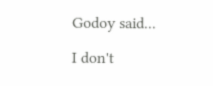Godoy said...

I don't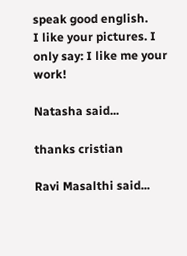speak good english.
I like your pictures. I only say: I like me your work!

Natasha said...

thanks cristian

Ravi Masalthi said...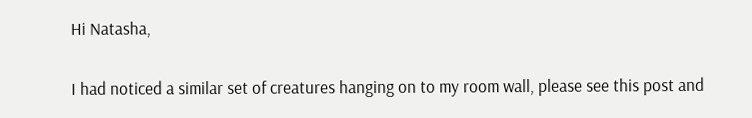Hi Natasha,

I had noticed a similar set of creatures hanging on to my room wall, please see this post and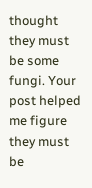thought they must be some fungi. Your post helped me figure they must be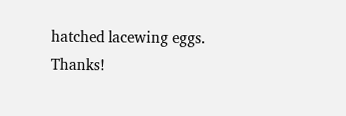hatched lacewing eggs. Thanks!